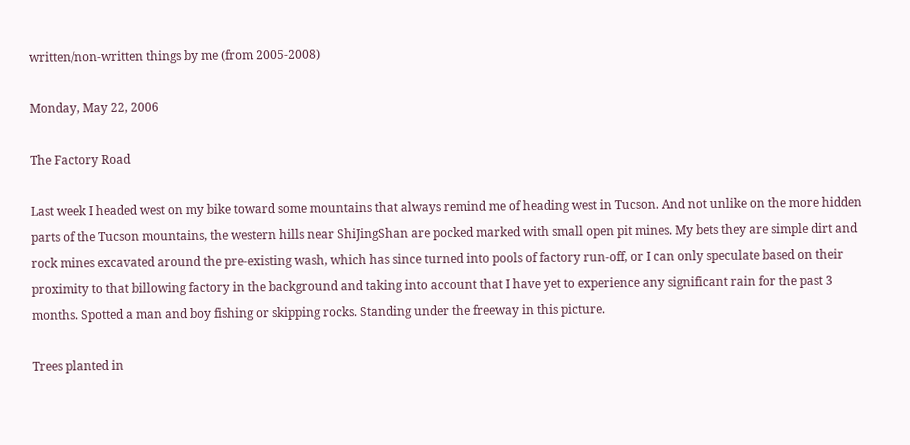written/non-written things by me (from 2005-2008)

Monday, May 22, 2006

The Factory Road

Last week I headed west on my bike toward some mountains that always remind me of heading west in Tucson. And not unlike on the more hidden parts of the Tucson mountains, the western hills near ShiJingShan are pocked marked with small open pit mines. My bets they are simple dirt and rock mines excavated around the pre-existing wash, which has since turned into pools of factory run-off, or I can only speculate based on their proximity to that billowing factory in the background and taking into account that I have yet to experience any significant rain for the past 3 months. Spotted a man and boy fishing or skipping rocks. Standing under the freeway in this picture.

Trees planted in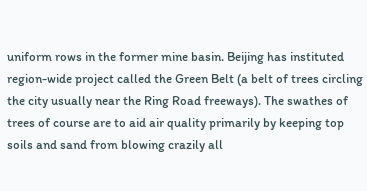uniform rows in the former mine basin. Beijing has instituted region-wide project called the Green Belt (a belt of trees circling the city usually near the Ring Road freeways). The swathes of trees of course are to aid air quality primarily by keeping top soils and sand from blowing crazily all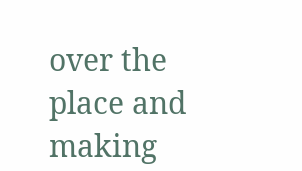over the place and making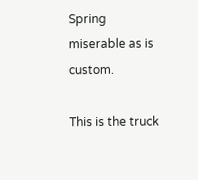Spring miserable as is custom.

This is the truck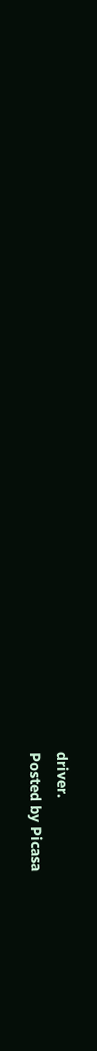driver.
Posted by Picasa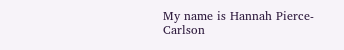My name is Hannah Pierce-Carlson